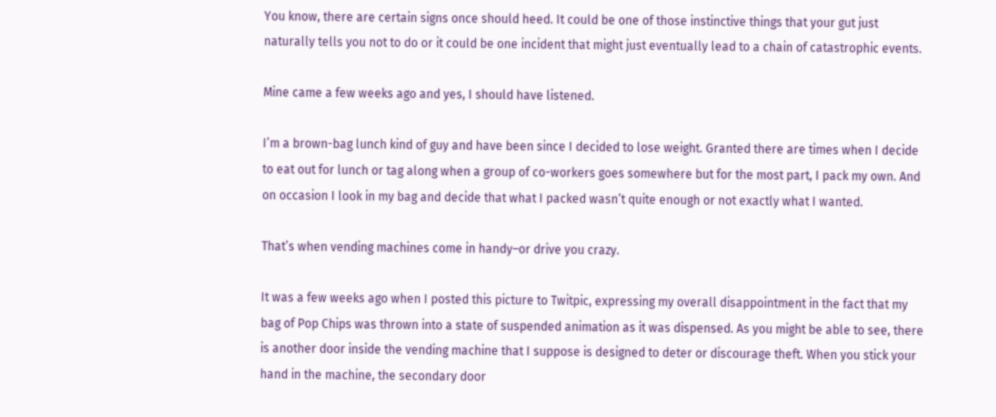You know, there are certain signs once should heed. It could be one of those instinctive things that your gut just naturally tells you not to do or it could be one incident that might just eventually lead to a chain of catastrophic events.

Mine came a few weeks ago and yes, I should have listened.

I’m a brown-bag lunch kind of guy and have been since I decided to lose weight. Granted there are times when I decide to eat out for lunch or tag along when a group of co-workers goes somewhere but for the most part, I pack my own. And on occasion I look in my bag and decide that what I packed wasn’t quite enough or not exactly what I wanted.

That’s when vending machines come in handy–or drive you crazy.

It was a few weeks ago when I posted this picture to Twitpic, expressing my overall disappointment in the fact that my bag of Pop Chips was thrown into a state of suspended animation as it was dispensed. As you might be able to see, there is another door inside the vending machine that I suppose is designed to deter or discourage theft. When you stick your hand in the machine, the secondary door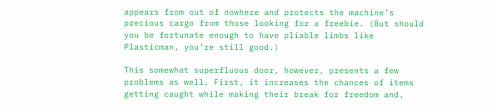appears from out of nowhere and protects the machine’s precious cargo from those looking for a freebie. (But should you be fortunate enough to have pliable limbs like Plasticman, you’re still good.)

This somewhat superfluous door, however, presents a few problems as well. First, it increases the chances of items getting caught while making their break for freedom and,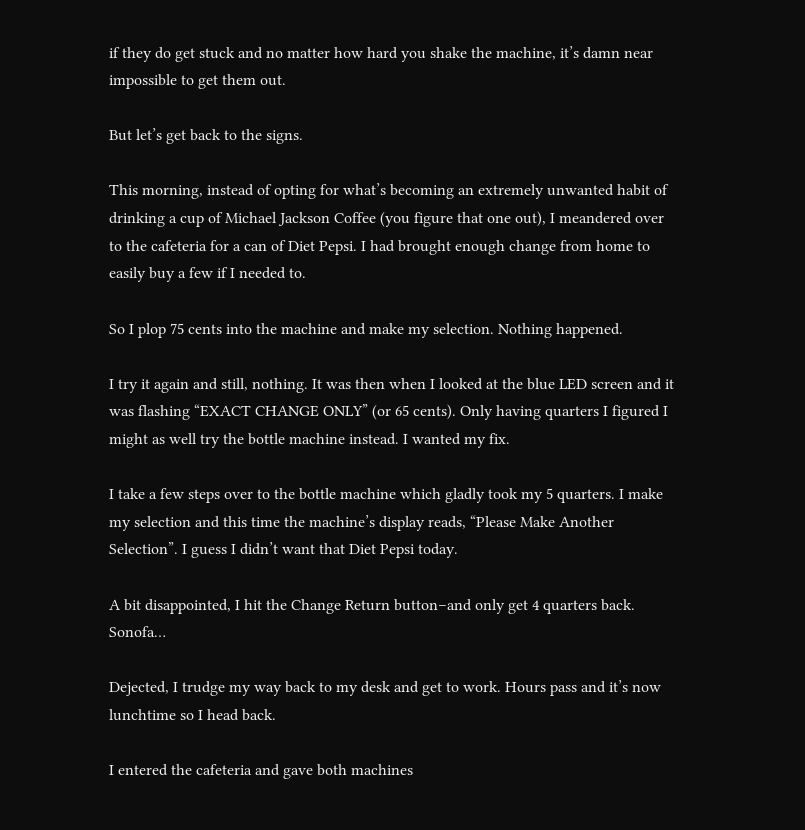if they do get stuck and no matter how hard you shake the machine, it’s damn near impossible to get them out.

But let’s get back to the signs.

This morning, instead of opting for what’s becoming an extremely unwanted habit of drinking a cup of Michael Jackson Coffee (you figure that one out), I meandered over to the cafeteria for a can of Diet Pepsi. I had brought enough change from home to easily buy a few if I needed to.

So I plop 75 cents into the machine and make my selection. Nothing happened.

I try it again and still, nothing. It was then when I looked at the blue LED screen and it was flashing “EXACT CHANGE ONLY” (or 65 cents). Only having quarters I figured I might as well try the bottle machine instead. I wanted my fix.

I take a few steps over to the bottle machine which gladly took my 5 quarters. I make my selection and this time the machine’s display reads, “Please Make Another Selection”. I guess I didn’t want that Diet Pepsi today.

A bit disappointed, I hit the Change Return button–and only get 4 quarters back. Sonofa…

Dejected, I trudge my way back to my desk and get to work. Hours pass and it’s now lunchtime so I head back.

I entered the cafeteria and gave both machines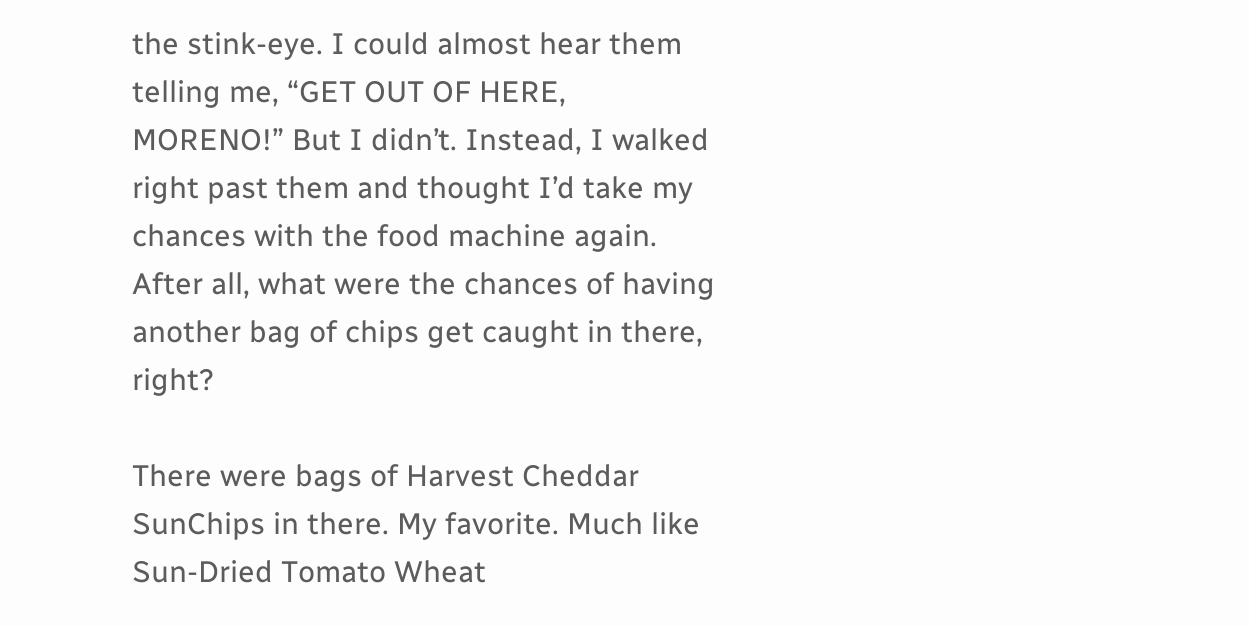the stink-eye. I could almost hear them telling me, “GET OUT OF HERE, MORENO!” But I didn’t. Instead, I walked right past them and thought I’d take my chances with the food machine again. After all, what were the chances of having another bag of chips get caught in there, right?

There were bags of Harvest Cheddar SunChips in there. My favorite. Much like Sun-Dried Tomato Wheat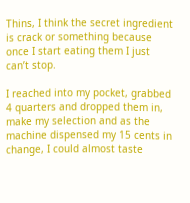Thins, I think the secret ingredient is crack or something because once I start eating them I just can’t stop.

I reached into my pocket, grabbed 4 quarters and dropped them in, make my selection and as the machine dispensed my 15 cents in change, I could almost taste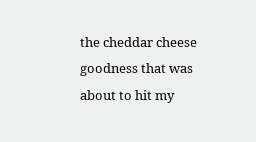the cheddar cheese goodness that was about to hit my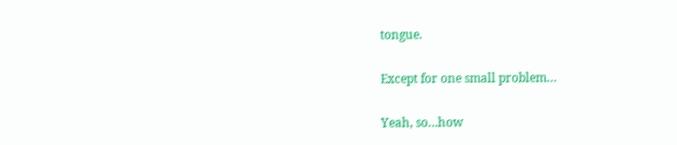tongue.

Except for one small problem…

Yeah, so…how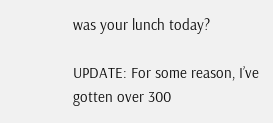was your lunch today?

UPDATE: For some reason, I’ve gotten over 300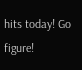hits today! Go figure!